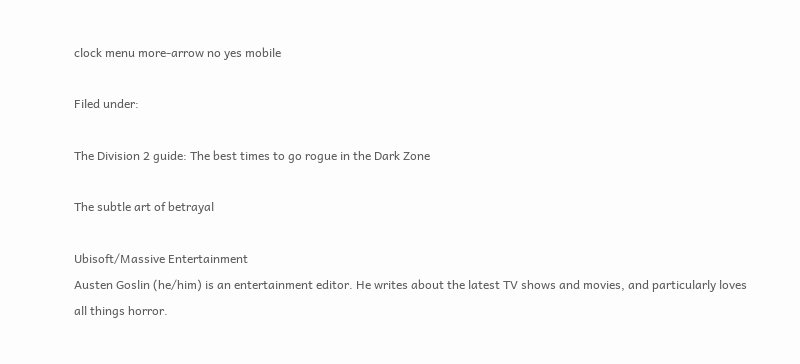clock menu more-arrow no yes mobile

Filed under:

The Division 2 guide: The best times to go rogue in the Dark Zone

The subtle art of betrayal

Ubisoft/Massive Entertainment
Austen Goslin (he/him) is an entertainment editor. He writes about the latest TV shows and movies, and particularly loves all things horror.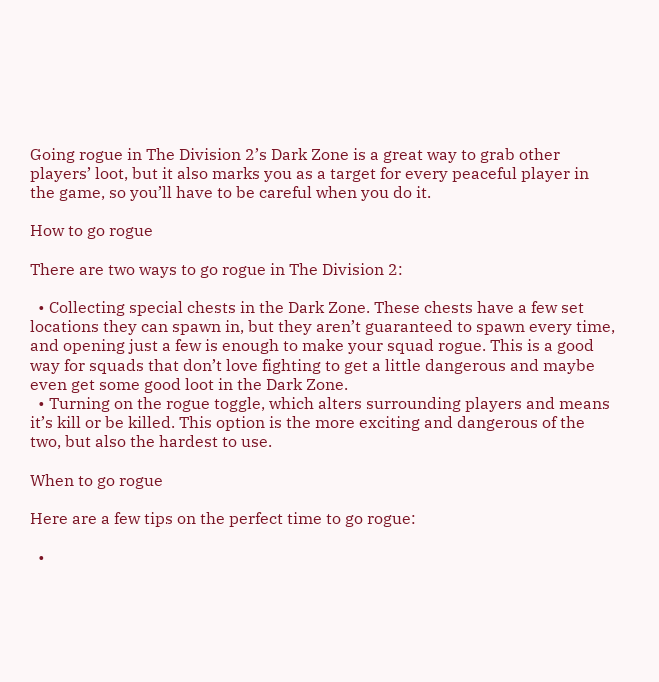Going rogue in The Division 2’s Dark Zone is a great way to grab other players’ loot, but it also marks you as a target for every peaceful player in the game, so you’ll have to be careful when you do it.

How to go rogue

There are two ways to go rogue in The Division 2:

  • Collecting special chests in the Dark Zone. These chests have a few set locations they can spawn in, but they aren’t guaranteed to spawn every time, and opening just a few is enough to make your squad rogue. This is a good way for squads that don’t love fighting to get a little dangerous and maybe even get some good loot in the Dark Zone.
  • Turning on the rogue toggle, which alters surrounding players and means it’s kill or be killed. This option is the more exciting and dangerous of the two, but also the hardest to use.

When to go rogue

Here are a few tips on the perfect time to go rogue:

  •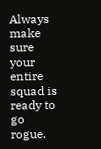Always make sure your entire squad is ready to go rogue.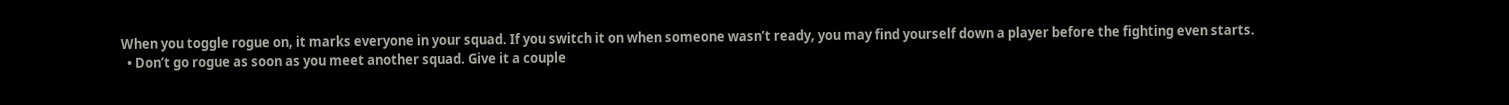When you toggle rogue on, it marks everyone in your squad. If you switch it on when someone wasn’t ready, you may find yourself down a player before the fighting even starts.
  • Don’t go rogue as soon as you meet another squad. Give it a couple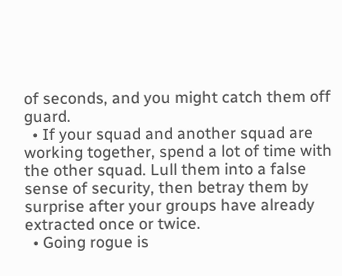of seconds, and you might catch them off guard.
  • If your squad and another squad are working together, spend a lot of time with the other squad. Lull them into a false sense of security, then betray them by surprise after your groups have already extracted once or twice.
  • Going rogue is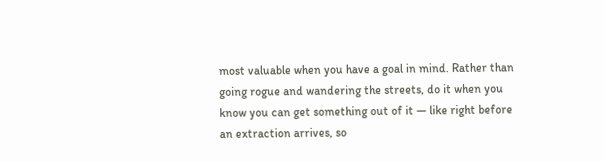most valuable when you have a goal in mind. Rather than going rogue and wandering the streets, do it when you know you can get something out of it — like right before an extraction arrives, so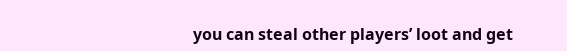you can steal other players’ loot and get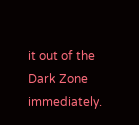it out of the Dark Zone immediately.